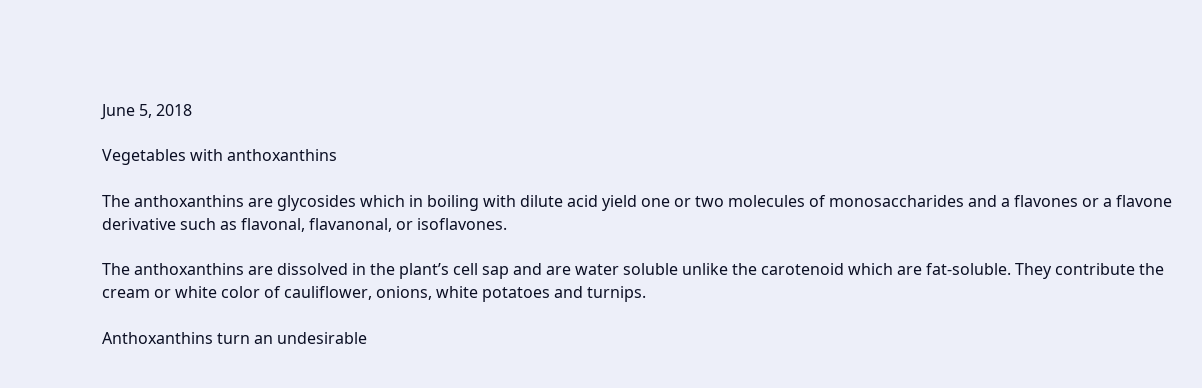June 5, 2018

Vegetables with anthoxanthins

The anthoxanthins are glycosides which in boiling with dilute acid yield one or two molecules of monosaccharides and a flavones or a flavone derivative such as flavonal, flavanonal, or isoflavones.

The anthoxanthins are dissolved in the plant’s cell sap and are water soluble unlike the carotenoid which are fat-soluble. They contribute the cream or white color of cauliflower, onions, white potatoes and turnips.

Anthoxanthins turn an undesirable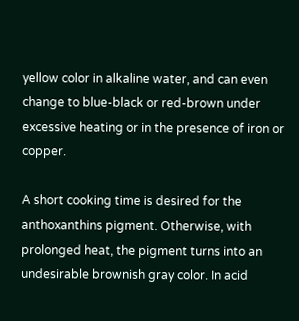yellow color in alkaline water, and can even change to blue-black or red-brown under excessive heating or in the presence of iron or copper.

A short cooking time is desired for the anthoxanthins pigment. Otherwise, with prolonged heat, the pigment turns into an undesirable brownish gray color. In acid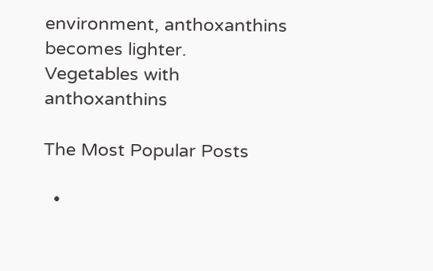environment, anthoxanthins becomes lighter.
Vegetables with anthoxanthins

The Most Popular Posts

  •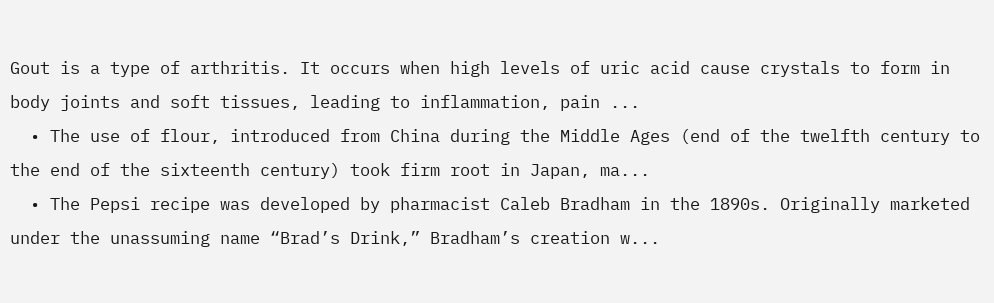Gout is a type of arthritis. It occurs when high levels of uric acid cause crystals to form in body joints and soft tissues, leading to inflammation, pain ...
  • The use of flour, introduced from China during the Middle Ages (end of the twelfth century to the end of the sixteenth century) took firm root in Japan, ma...
  • The Pepsi recipe was developed by pharmacist Caleb Bradham in the 1890s. Originally marketed under the unassuming name “Brad’s Drink,” Bradham’s creation w...